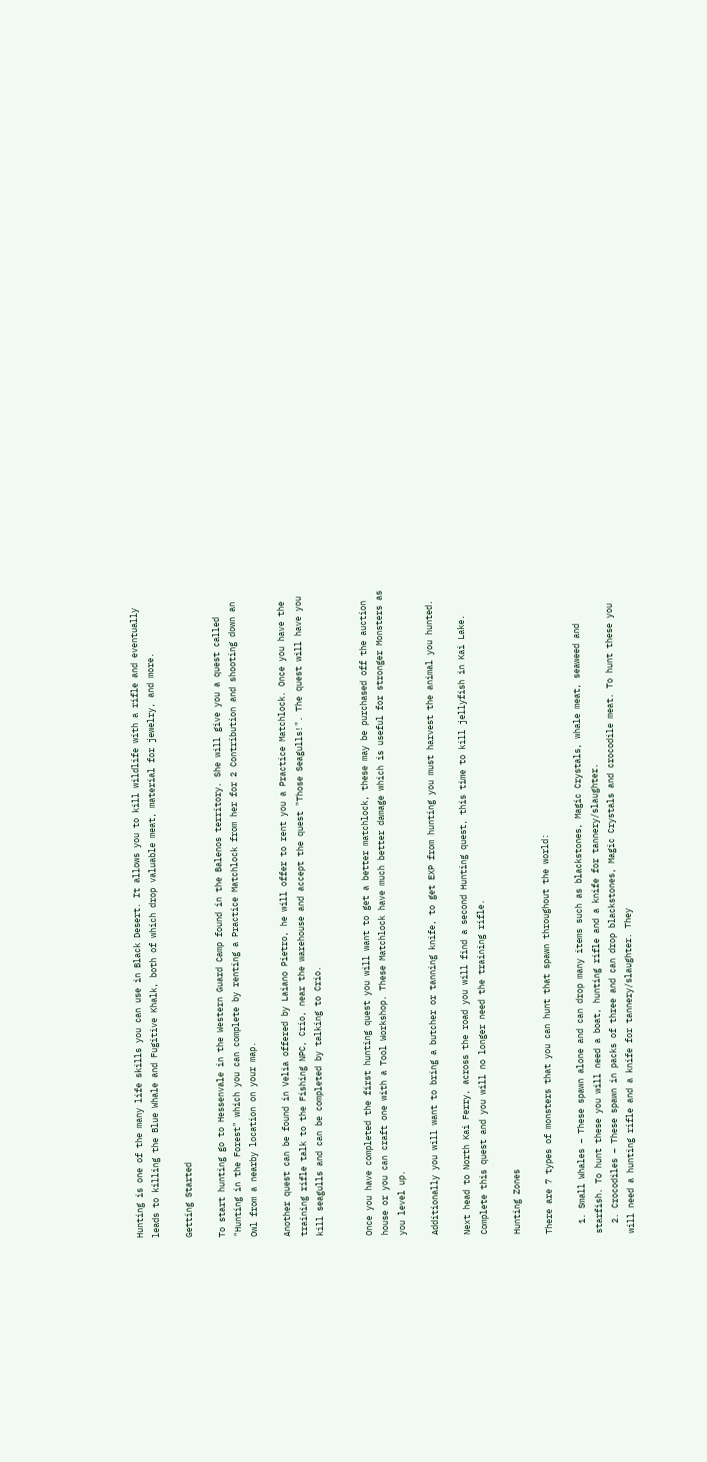Hunting is one of the many life skills you can use in Black Desert. It allows you to kill wildlife with a rifle and eventually leads to killing the Blue Whale and Fugitive Khalk, both of which drop valuable meat, material for jewelry, and more.

Getting Started

To start hunting go to Hessenvale in the Western Guard Camp found in the Balenos territory. She will give you a quest called "Hunting in the Forest" which you can complete by renting a Practice Matchlock from her for 2 Contribution and shooting down an Owl from a nearby location on your map.

Another quest can be found in Velia offered by Laiano Pietro, he will offer to rent you a Practice Matchlock. Once you have the training rifle talk to the Fishing NPC, Crio, near the warehouse and accept the quest "Those Seagulls!". The quest will have you kill seagulls and can be completed by talking to Crio.


Once you have completed the first hunting quest you will want to get a better matchlock, these may be purchased off the auction house or you can craft one with a Tool Workshop. These Matchlock have much better damage which is useful for stronger Monsters as you level up.

Additionally you will want to bring a butcher or tanning knife, to get EXP from hunting you must harvest the animal you hunted.

Next head to North Kai Ferry, across the road you will find a second Hunting quest, this time to kill jellyfish in Kai Lake. Complete this quest and you will no longer need the training rifle.

Hunting Zones

There are 7 types of monsters that you can hunt that spawn throughout the world:

  1. Small Whales – These spawn alone and can drop many items such as blackstones, Magic Crystals, whale meat, seaweed and starfish. To hunt these you will need a boat, hunting rifle and a knife for tannery/slaughter.
  2. Crocodiles – These spawn in packs of three and can drop blackstones, Magic Crystals and crocodile meat. To hunt these you will need a hunting rifle and a knife for tannery/slaughter. They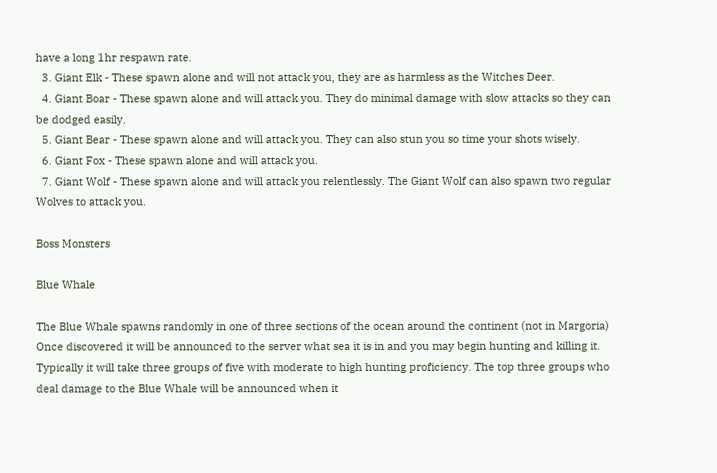have a long 1hr respawn rate.
  3. Giant Elk - These spawn alone and will not attack you, they are as harmless as the Witches Deer.
  4. Giant Boar - These spawn alone and will attack you. They do minimal damage with slow attacks so they can be dodged easily.
  5. Giant Bear - These spawn alone and will attack you. They can also stun you so time your shots wisely.
  6. Giant Fox - These spawn alone and will attack you.
  7. Giant Wolf - These spawn alone and will attack you relentlessly. The Giant Wolf can also spawn two regular Wolves to attack you.

Boss Monsters

Blue Whale

The Blue Whale spawns randomly in one of three sections of the ocean around the continent (not in Margoria) Once discovered it will be announced to the server what sea it is in and you may begin hunting and killing it. Typically it will take three groups of five with moderate to high hunting proficiency. The top three groups who deal damage to the Blue Whale will be announced when it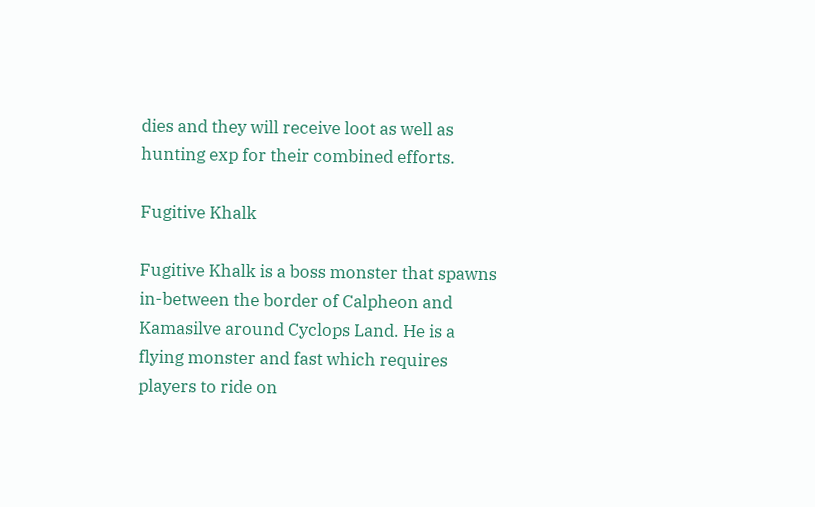dies and they will receive loot as well as hunting exp for their combined efforts.

Fugitive Khalk

Fugitive Khalk is a boss monster that spawns in-between the border of Calpheon and Kamasilve around Cyclops Land. He is a flying monster and fast which requires players to ride on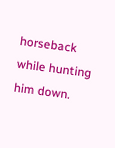horseback while hunting him down.